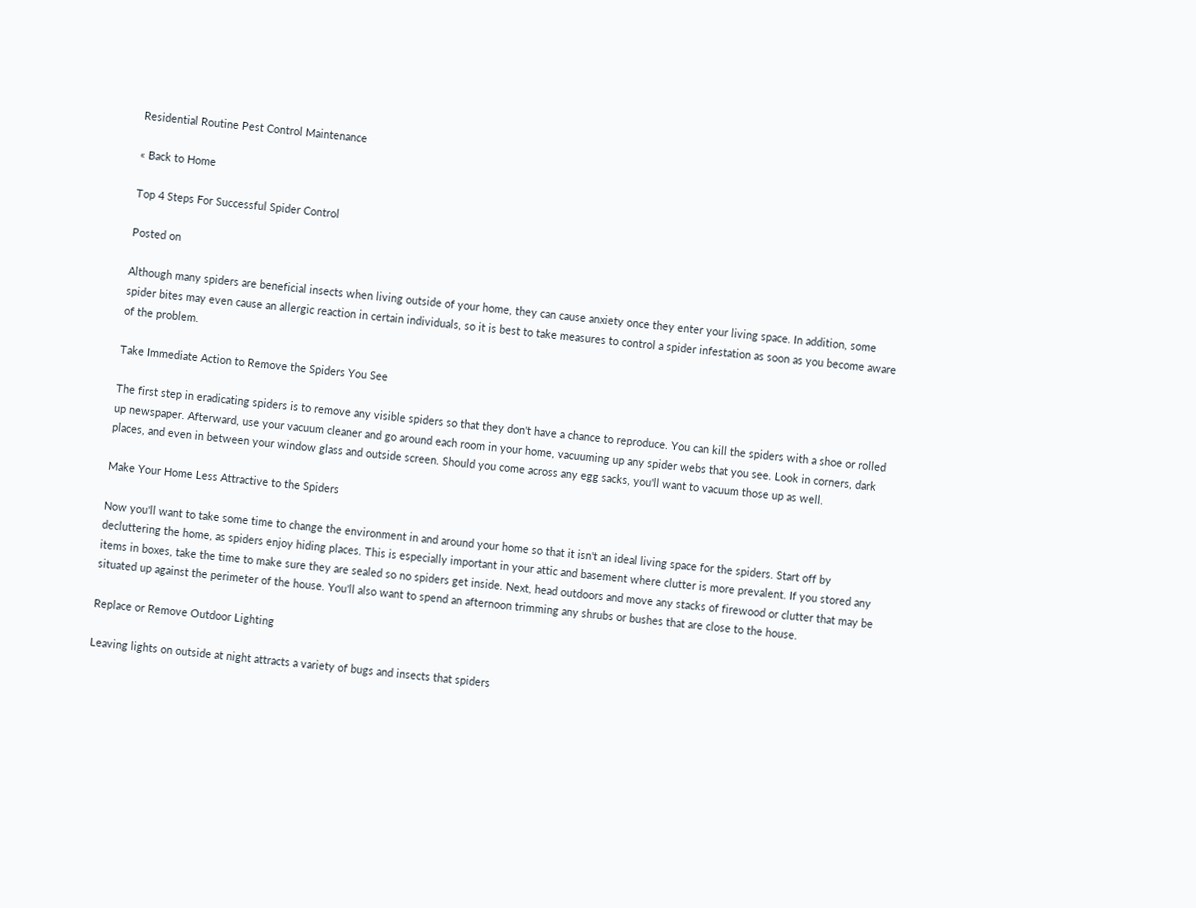Residential Routine Pest Control Maintenance

« Back to Home

Top 4 Steps For Successful Spider Control

Posted on

Although many spiders are beneficial insects when living outside of your home, they can cause anxiety once they enter your living space. In addition, some spider bites may even cause an allergic reaction in certain individuals, so it is best to take measures to control a spider infestation as soon as you become aware of the problem.

Take Immediate Action to Remove the Spiders You See

The first step in eradicating spiders is to remove any visible spiders so that they don't have a chance to reproduce. You can kill the spiders with a shoe or rolled up newspaper. Afterward, use your vacuum cleaner and go around each room in your home, vacuuming up any spider webs that you see. Look in corners, dark places, and even in between your window glass and outside screen. Should you come across any egg sacks, you'll want to vacuum those up as well.

Make Your Home Less Attractive to the Spiders

Now you'll want to take some time to change the environment in and around your home so that it isn't an ideal living space for the spiders. Start off by decluttering the home, as spiders enjoy hiding places. This is especially important in your attic and basement where clutter is more prevalent. If you stored any items in boxes, take the time to make sure they are sealed so no spiders get inside. Next, head outdoors and move any stacks of firewood or clutter that may be situated up against the perimeter of the house. You'll also want to spend an afternoon trimming any shrubs or bushes that are close to the house.

Replace or Remove Outdoor Lighting

Leaving lights on outside at night attracts a variety of bugs and insects that spiders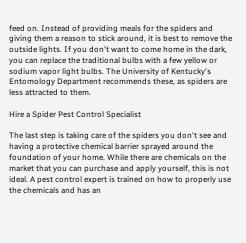feed on. Instead of providing meals for the spiders and giving them a reason to stick around, it is best to remove the outside lights. If you don't want to come home in the dark, you can replace the traditional bulbs with a few yellow or sodium vapor light bulbs. The University of Kentucky's Entomology Department recommends these, as spiders are less attracted to them.

Hire a Spider Pest Control Specialist

The last step is taking care of the spiders you don't see and having a protective chemical barrier sprayed around the foundation of your home. While there are chemicals on the market that you can purchase and apply yourself, this is not ideal. A pest control expert is trained on how to properly use the chemicals and has an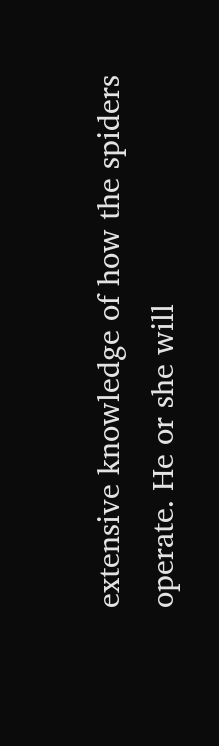extensive knowledge of how the spiders operate. He or she will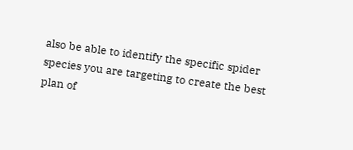also be able to identify the specific spider species you are targeting to create the best plan of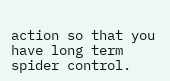action so that you have long term spider control.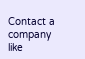Contact a company like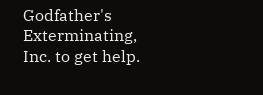Godfather's Exterminating, Inc. to get help.